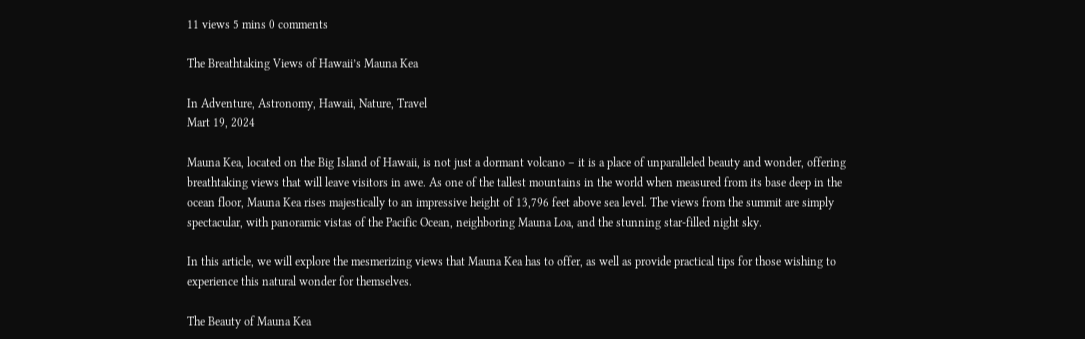11 views 5 mins 0 comments

The Breathtaking Views of Hawaii’s Mauna Kea

In Adventure, Astronomy, Hawaii, Nature, Travel
Mart 19, 2024

Mauna Kea, located on the Big Island of Hawaii, is not just a dormant volcano – it is a place of unparalleled beauty and wonder, offering breathtaking views that will leave visitors in awe. As one of the tallest mountains in the world when measured from its base deep in the ocean floor, Mauna Kea rises majestically to an impressive height of 13,796 feet above sea level. The views from the summit are simply spectacular, with panoramic vistas of the Pacific Ocean, neighboring Mauna Loa, and the stunning star-filled night sky.

In this article, we will explore the mesmerizing views that Mauna Kea has to offer, as well as provide practical tips for those wishing to experience this natural wonder for themselves.

The Beauty of Mauna Kea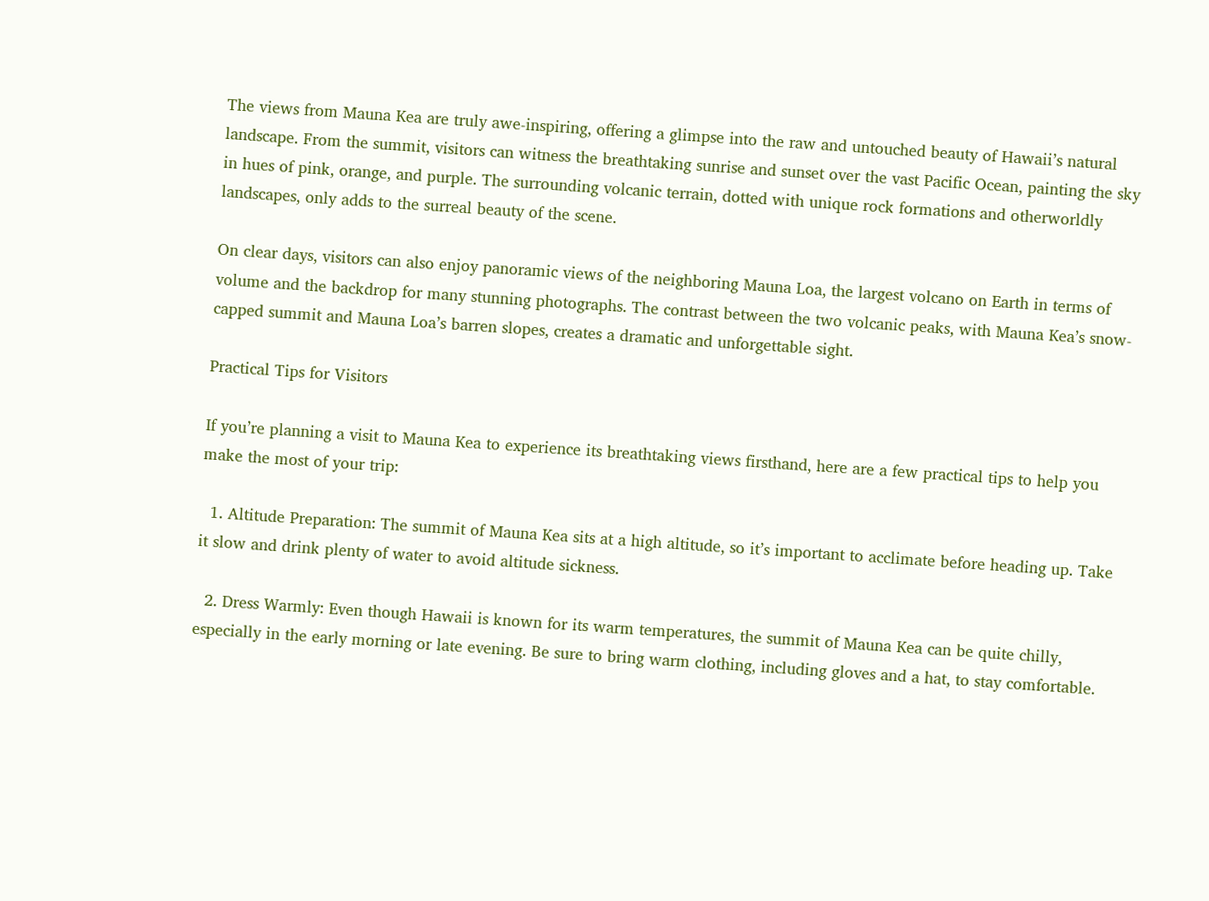The views from Mauna Kea are truly awe-inspiring, offering a glimpse into the raw and untouched beauty of Hawaii’s natural landscape. From the summit, visitors can witness the breathtaking sunrise and sunset over the vast Pacific Ocean, painting the sky in hues of pink, orange, and purple. The surrounding volcanic terrain, dotted with unique rock formations and otherworldly landscapes, only adds to the surreal beauty of the scene.

On clear days, visitors can also enjoy panoramic views of the neighboring Mauna Loa, the largest volcano on Earth in terms of volume and the backdrop for many stunning photographs. The contrast between the two volcanic peaks, with Mauna Kea’s snow-capped summit and Mauna Loa’s barren slopes, creates a dramatic and unforgettable sight.

Practical Tips for Visitors

If you’re planning a visit to Mauna Kea to experience its breathtaking views firsthand, here are a few practical tips to help you make the most of your trip:

  1. Altitude Preparation: The summit of Mauna Kea sits at a high altitude, so it’s important to acclimate before heading up. Take it slow and drink plenty of water to avoid altitude sickness.

  2. Dress Warmly: Even though Hawaii is known for its warm temperatures, the summit of Mauna Kea can be quite chilly, especially in the early morning or late evening. Be sure to bring warm clothing, including gloves and a hat, to stay comfortable.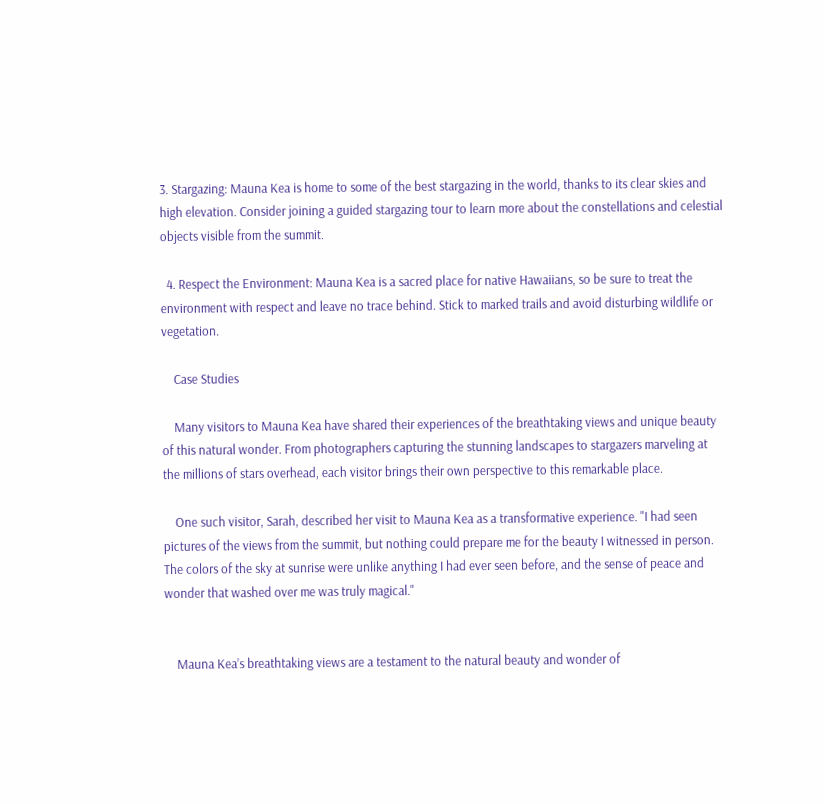3. Stargazing: Mauna Kea is home to some of the best stargazing in the world, thanks to its clear skies and high elevation. Consider joining a guided stargazing tour to learn more about the constellations and celestial objects visible from the summit.

  4. Respect the Environment: Mauna Kea is a sacred place for native Hawaiians, so be sure to treat the environment with respect and leave no trace behind. Stick to marked trails and avoid disturbing wildlife or vegetation.

    Case Studies

    Many visitors to Mauna Kea have shared their experiences of the breathtaking views and unique beauty of this natural wonder. From photographers capturing the stunning landscapes to stargazers marveling at the millions of stars overhead, each visitor brings their own perspective to this remarkable place.

    One such visitor, Sarah, described her visit to Mauna Kea as a transformative experience. "I had seen pictures of the views from the summit, but nothing could prepare me for the beauty I witnessed in person. The colors of the sky at sunrise were unlike anything I had ever seen before, and the sense of peace and wonder that washed over me was truly magical."


    Mauna Kea’s breathtaking views are a testament to the natural beauty and wonder of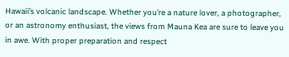Hawaii’s volcanic landscape. Whether you’re a nature lover, a photographer, or an astronomy enthusiast, the views from Mauna Kea are sure to leave you in awe. With proper preparation and respect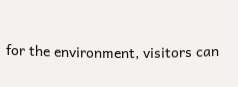for the environment, visitors can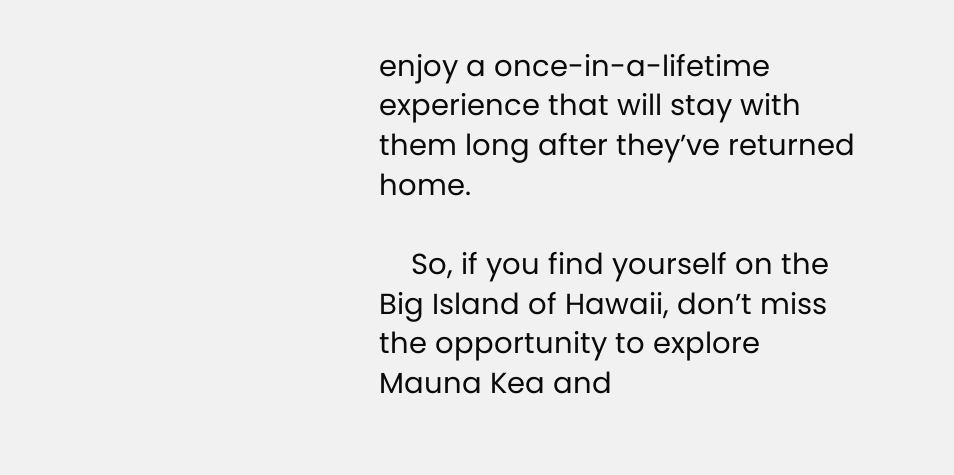enjoy a once-in-a-lifetime experience that will stay with them long after they’ve returned home.

    So, if you find yourself on the Big Island of Hawaii, don’t miss the opportunity to explore Mauna Kea and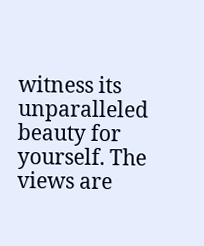witness its unparalleled beauty for yourself. The views are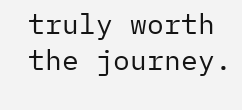truly worth the journey.